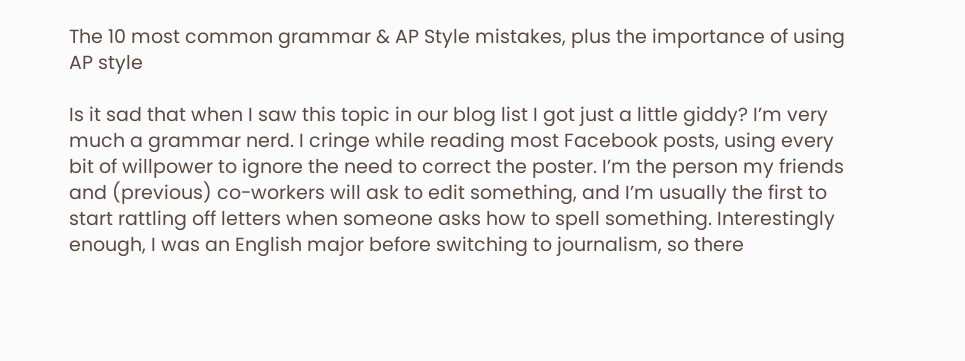The 10 most common grammar & AP Style mistakes, plus the importance of using AP style

Is it sad that when I saw this topic in our blog list I got just a little giddy? I’m very much a grammar nerd. I cringe while reading most Facebook posts, using every bit of willpower to ignore the need to correct the poster. I’m the person my friends and (previous) co-workers will ask to edit something, and I’m usually the first to start rattling off letters when someone asks how to spell something. Interestingly enough, I was an English major before switching to journalism, so there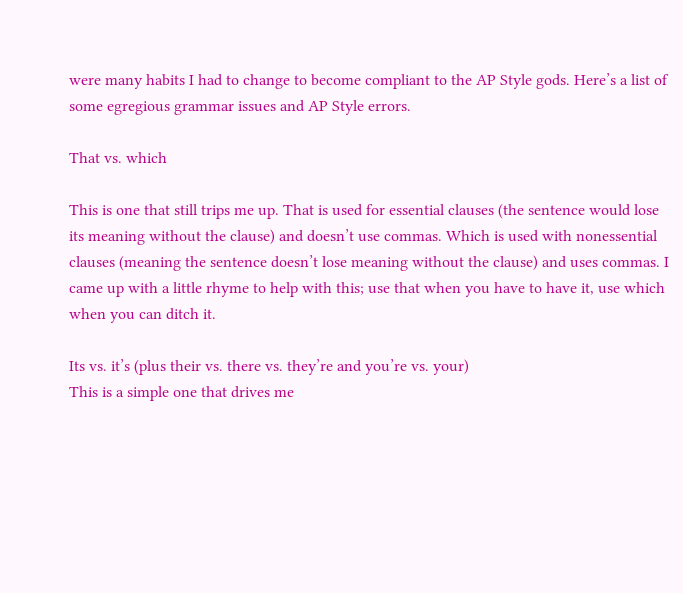were many habits I had to change to become compliant to the AP Style gods. Here’s a list of some egregious grammar issues and AP Style errors.

That vs. which

This is one that still trips me up. That is used for essential clauses (the sentence would lose its meaning without the clause) and doesn’t use commas. Which is used with nonessential clauses (meaning the sentence doesn’t lose meaning without the clause) and uses commas. I came up with a little rhyme to help with this; use that when you have to have it, use which when you can ditch it.

Its vs. it’s (plus their vs. there vs. they’re and you’re vs. your)
This is a simple one that drives me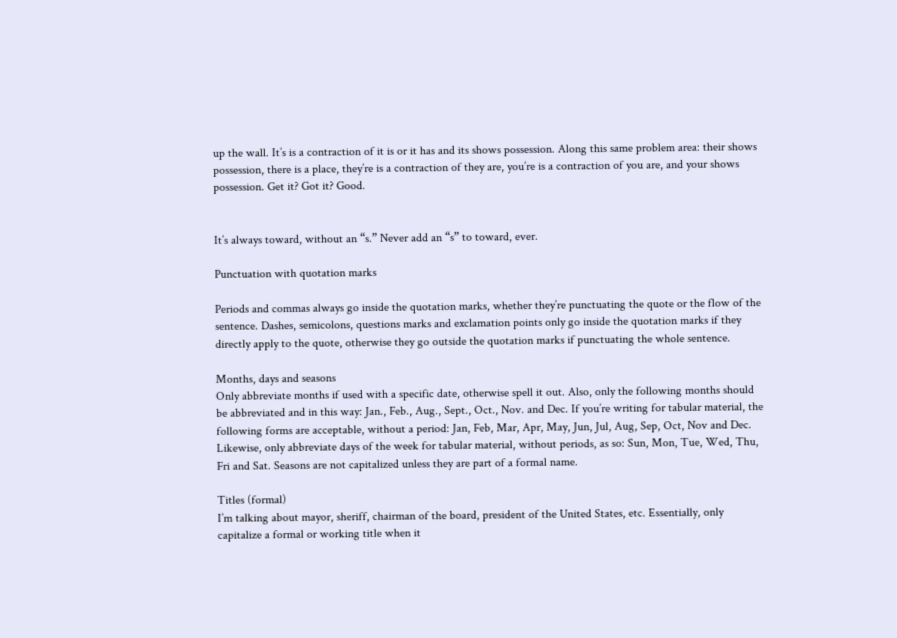up the wall. It’s is a contraction of it is or it has and its shows possession. Along this same problem area: their shows possession, there is a place, they’re is a contraction of they are, you’re is a contraction of you are, and your shows possession. Get it? Got it? Good.


It’s always toward, without an “s.” Never add an “s” to toward, ever.

Punctuation with quotation marks

Periods and commas always go inside the quotation marks, whether they’re punctuating the quote or the flow of the sentence. Dashes, semicolons, questions marks and exclamation points only go inside the quotation marks if they directly apply to the quote, otherwise they go outside the quotation marks if punctuating the whole sentence.

Months, days and seasons
Only abbreviate months if used with a specific date, otherwise spell it out. Also, only the following months should be abbreviated and in this way: Jan., Feb., Aug., Sept., Oct., Nov. and Dec. If you’re writing for tabular material, the following forms are acceptable, without a period: Jan, Feb, Mar, Apr, May, Jun, Jul, Aug, Sep, Oct, Nov and Dec. Likewise, only abbreviate days of the week for tabular material, without periods, as so: Sun, Mon, Tue, Wed, Thu, Fri and Sat. Seasons are not capitalized unless they are part of a formal name.

Titles (formal)
I’m talking about mayor, sheriff, chairman of the board, president of the United States, etc. Essentially, only capitalize a formal or working title when it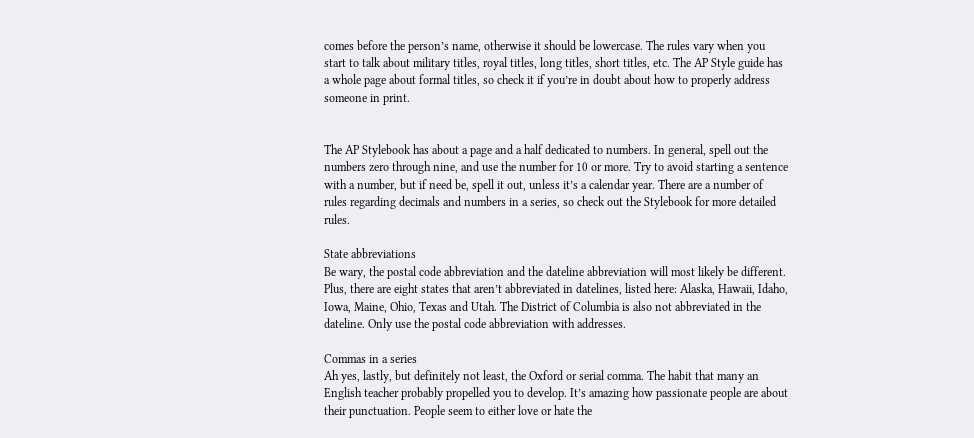comes before the person’s name, otherwise it should be lowercase. The rules vary when you start to talk about military titles, royal titles, long titles, short titles, etc. The AP Style guide has a whole page about formal titles, so check it if you’re in doubt about how to properly address someone in print.


The AP Stylebook has about a page and a half dedicated to numbers. In general, spell out the numbers zero through nine, and use the number for 10 or more. Try to avoid starting a sentence with a number, but if need be, spell it out, unless it’s a calendar year. There are a number of rules regarding decimals and numbers in a series, so check out the Stylebook for more detailed rules.

State abbreviations
Be wary, the postal code abbreviation and the dateline abbreviation will most likely be different. Plus, there are eight states that aren’t abbreviated in datelines, listed here: Alaska, Hawaii, Idaho, Iowa, Maine, Ohio, Texas and Utah. The District of Columbia is also not abbreviated in the dateline. Only use the postal code abbreviation with addresses.

Commas in a series
Ah yes, lastly, but definitely not least, the Oxford or serial comma. The habit that many an English teacher probably propelled you to develop. It’s amazing how passionate people are about their punctuation. People seem to either love or hate the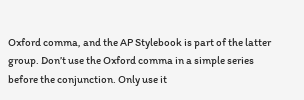Oxford comma, and the AP Stylebook is part of the latter group. Don’t use the Oxford comma in a simple series before the conjunction. Only use it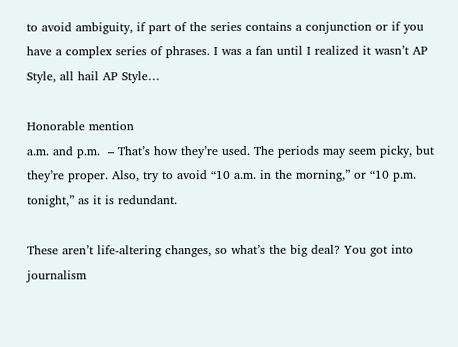to avoid ambiguity, if part of the series contains a conjunction or if you have a complex series of phrases. I was a fan until I realized it wasn’t AP Style, all hail AP Style…

Honorable mention
a.m. and p.m.  – That’s how they’re used. The periods may seem picky, but they’re proper. Also, try to avoid “10 a.m. in the morning,” or “10 p.m. tonight,” as it is redundant.

These aren’t life-altering changes, so what’s the big deal? You got into journalism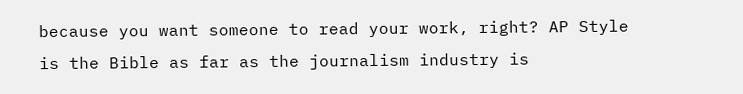because you want someone to read your work, right? AP Style is the Bible as far as the journalism industry is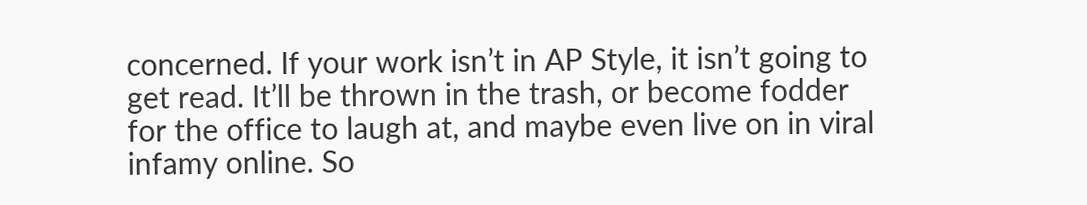concerned. If your work isn’t in AP Style, it isn’t going to get read. It’ll be thrown in the trash, or become fodder for the office to laugh at, and maybe even live on in viral infamy online. So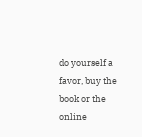do yourself a favor, buy the book or the online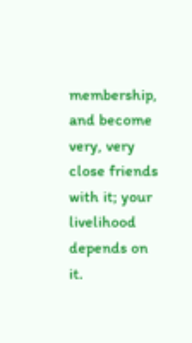membership, and become very, very close friends with it; your livelihood depends on it.